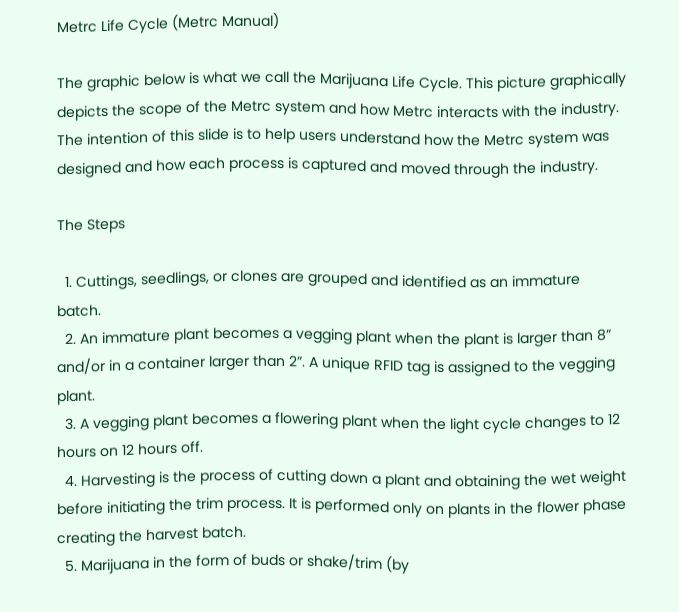Metrc Life Cycle (Metrc Manual)

The graphic below is what we call the Marijuana Life Cycle. This picture graphically depicts the scope of the Metrc system and how Metrc interacts with the industry. The intention of this slide is to help users understand how the Metrc system was designed and how each process is captured and moved through the industry.

The Steps

  1. Cuttings, seedlings, or clones are grouped and identified as an immature batch.
  2. An immature plant becomes a vegging plant when the plant is larger than 8” and/or in a container larger than 2”. A unique RFID tag is assigned to the vegging plant.
  3. A vegging plant becomes a flowering plant when the light cycle changes to 12 hours on 12 hours off.
  4. Harvesting is the process of cutting down a plant and obtaining the wet weight before initiating the trim process. It is performed only on plants in the flower phase creating the harvest batch.
  5. Marijuana in the form of buds or shake/trim (by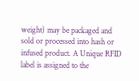weight) may be packaged and sold or processed into hash or infused product. A Unique RFID label is assigned to the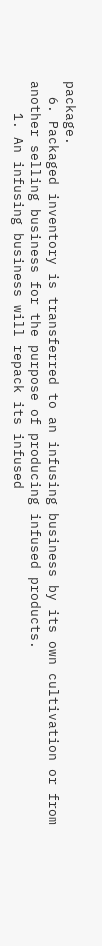package.
  6. Packaged inventory is transferred to an infusing business by its own cultivation or from another selling business for the purpose of producing infused products.
    1. An infusing business will repack its infused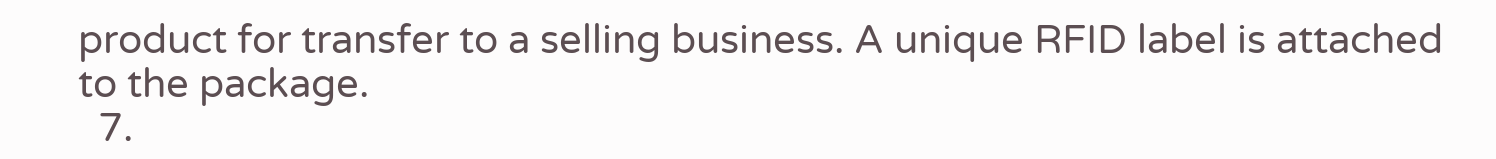product for transfer to a selling business. A unique RFID label is attached to the package.
  7.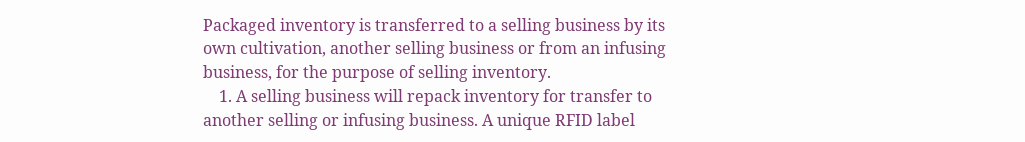Packaged inventory is transferred to a selling business by its own cultivation, another selling business or from an infusing business, for the purpose of selling inventory.
    1. A selling business will repack inventory for transfer to another selling or infusing business. A unique RFID label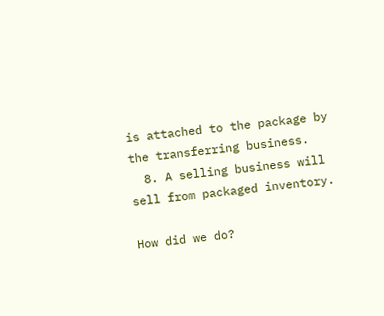is attached to the package by the transferring business.
  8. A selling business will sell from packaged inventory.

How did we do?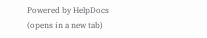Powered by HelpDocs (opens in a new tab)